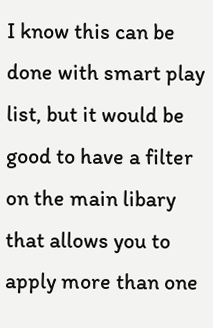I know this can be done with smart play list, but it would be good to have a filter on the main libary that allows you to apply more than one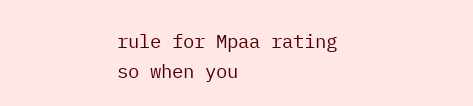rule for Mpaa rating so when you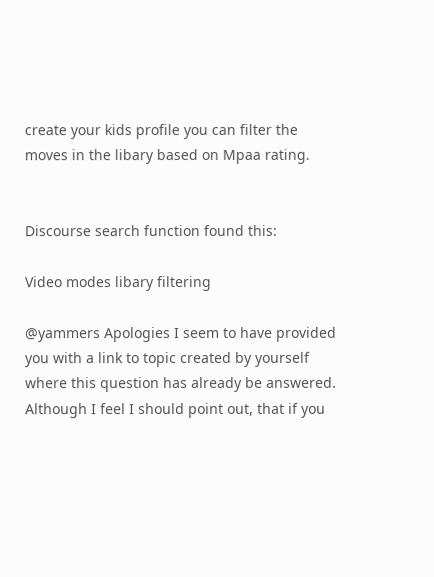create your kids profile you can filter the moves in the libary based on Mpaa rating.


Discourse search function found this:

Video modes libary filtering

@yammers Apologies I seem to have provided you with a link to topic created by yourself where this question has already be answered. Although I feel I should point out, that if you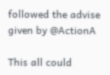followed the advise given by @ActionA

This all could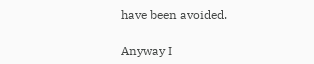have been avoided.

Anyway I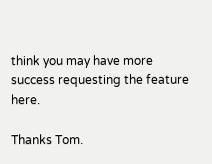think you may have more success requesting the feature here.

Thanks Tom.